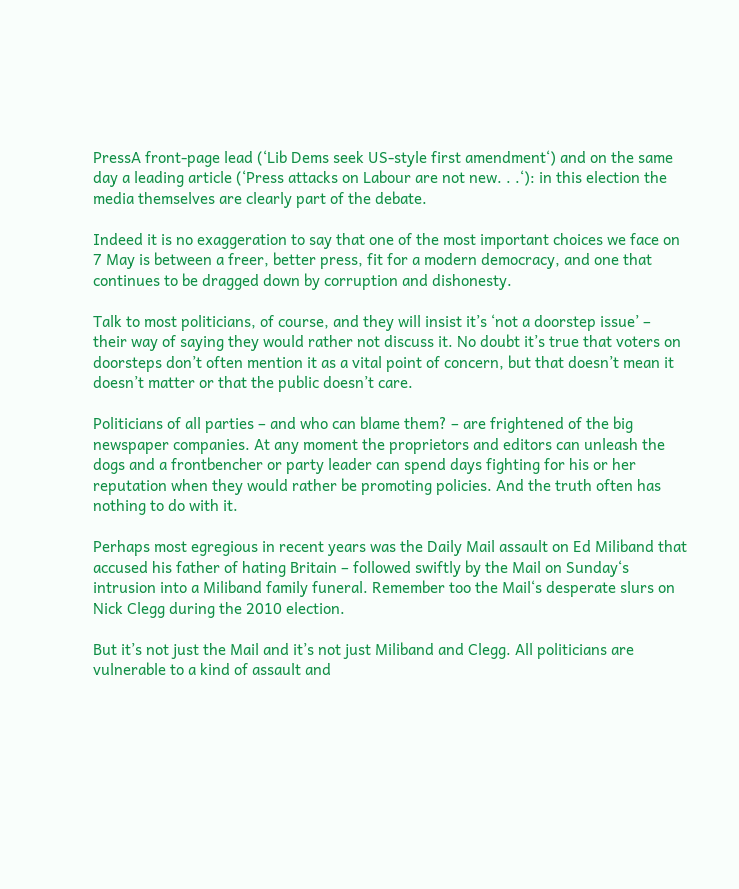PressA front-page lead (‘Lib Dems seek US-style first amendment‘) and on the same day a leading article (‘Press attacks on Labour are not new. . .‘): in this election the media themselves are clearly part of the debate.

Indeed it is no exaggeration to say that one of the most important choices we face on 7 May is between a freer, better press, fit for a modern democracy, and one that continues to be dragged down by corruption and dishonesty.

Talk to most politicians, of course, and they will insist it’s ‘not a doorstep issue’ – their way of saying they would rather not discuss it. No doubt it’s true that voters on doorsteps don’t often mention it as a vital point of concern, but that doesn’t mean it doesn’t matter or that the public doesn’t care.

Politicians of all parties – and who can blame them? – are frightened of the big newspaper companies. At any moment the proprietors and editors can unleash the dogs and a frontbencher or party leader can spend days fighting for his or her reputation when they would rather be promoting policies. And the truth often has nothing to do with it.

Perhaps most egregious in recent years was the Daily Mail assault on Ed Miliband that accused his father of hating Britain – followed swiftly by the Mail on Sunday‘s intrusion into a Miliband family funeral. Remember too the Mail‘s desperate slurs on Nick Clegg during the 2010 election.

But it’s not just the Mail and it’s not just Miliband and Clegg. All politicians are vulnerable to a kind of assault and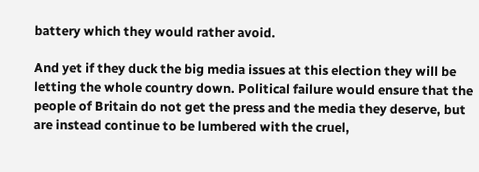battery which they would rather avoid.

And yet if they duck the big media issues at this election they will be letting the whole country down. Political failure would ensure that the people of Britain do not get the press and the media they deserve, but are instead continue to be lumbered with the cruel,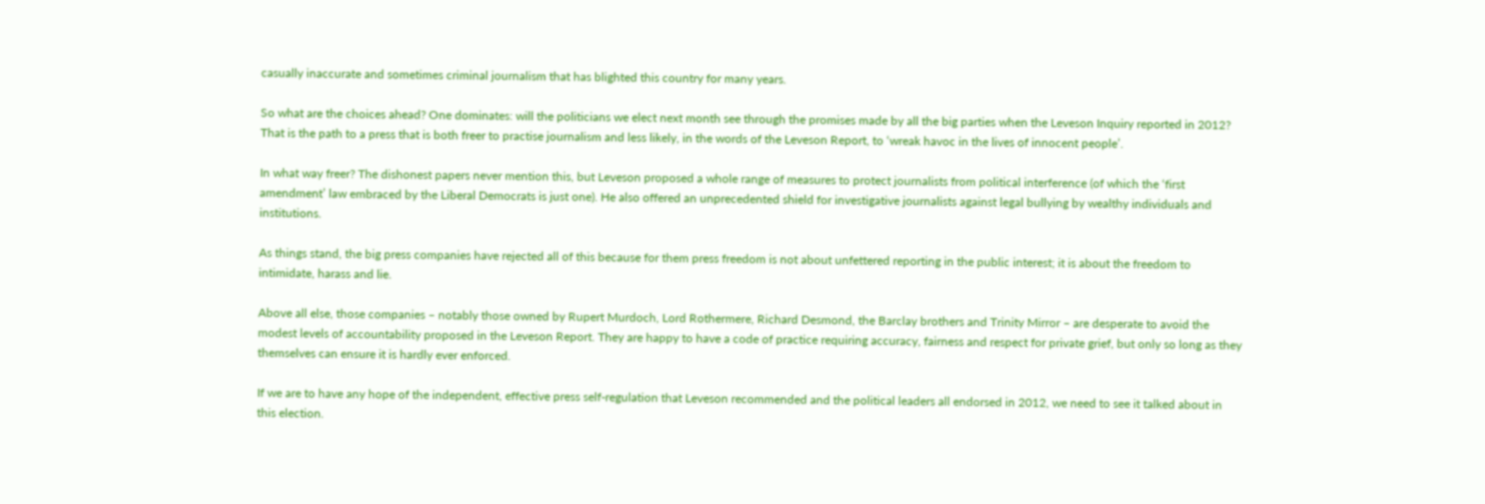casually inaccurate and sometimes criminal journalism that has blighted this country for many years.

So what are the choices ahead? One dominates: will the politicians we elect next month see through the promises made by all the big parties when the Leveson Inquiry reported in 2012? That is the path to a press that is both freer to practise journalism and less likely, in the words of the Leveson Report, to ‘wreak havoc in the lives of innocent people’.

In what way freer? The dishonest papers never mention this, but Leveson proposed a whole range of measures to protect journalists from political interference (of which the ‘first amendment’ law embraced by the Liberal Democrats is just one). He also offered an unprecedented shield for investigative journalists against legal bullying by wealthy individuals and institutions.

As things stand, the big press companies have rejected all of this because for them press freedom is not about unfettered reporting in the public interest; it is about the freedom to intimidate, harass and lie.

Above all else, those companies – notably those owned by Rupert Murdoch, Lord Rothermere, Richard Desmond, the Barclay brothers and Trinity Mirror – are desperate to avoid the modest levels of accountability proposed in the Leveson Report. They are happy to have a code of practice requiring accuracy, fairness and respect for private grief, but only so long as they themselves can ensure it is hardly ever enforced.

If we are to have any hope of the independent, effective press self-regulation that Leveson recommended and the political leaders all endorsed in 2012, we need to see it talked about in this election.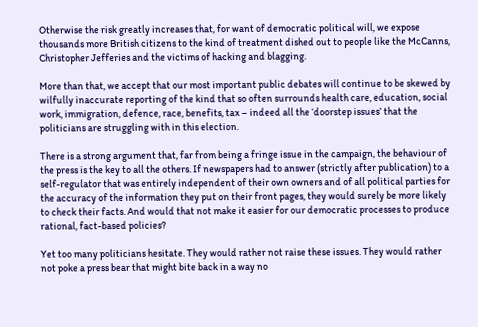Otherwise the risk greatly increases that, for want of democratic political will, we expose thousands more British citizens to the kind of treatment dished out to people like the McCanns, Christopher Jefferies and the victims of hacking and blagging.

More than that, we accept that our most important public debates will continue to be skewed by wilfully inaccurate reporting of the kind that so often surrounds health care, education, social work, immigration, defence, race, benefits, tax – indeed all the ‘doorstep issues’ that the politicians are struggling with in this election.

There is a strong argument that, far from being a fringe issue in the campaign, the behaviour of the press is the key to all the others. If newspapers had to answer (strictly after publication) to a self-regulator that was entirely independent of their own owners and of all political parties for the accuracy of the information they put on their front pages, they would surely be more likely to check their facts. And would that not make it easier for our democratic processes to produce rational, fact-based policies?

Yet too many politicians hesitate. They would rather not raise these issues. They would rather not poke a press bear that might bite back in a way no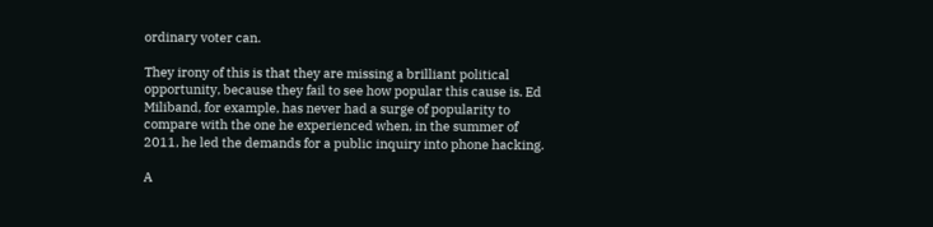ordinary voter can.

They irony of this is that they are missing a brilliant political opportunity, because they fail to see how popular this cause is. Ed Miliband, for example, has never had a surge of popularity to compare with the one he experienced when, in the summer of 2011, he led the demands for a public inquiry into phone hacking.

A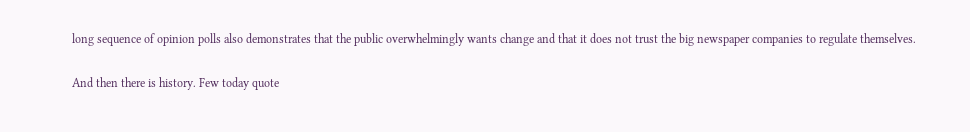long sequence of opinion polls also demonstrates that the public overwhelmingly wants change and that it does not trust the big newspaper companies to regulate themselves.

And then there is history. Few today quote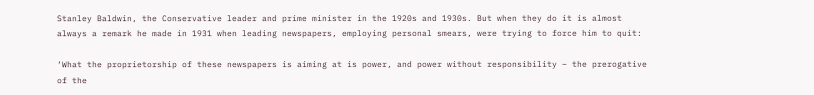Stanley Baldwin, the Conservative leader and prime minister in the 1920s and 1930s. But when they do it is almost always a remark he made in 1931 when leading newspapers, employing personal smears, were trying to force him to quit:

‘What the proprietorship of these newspapers is aiming at is power, and power without responsibility – the prerogative of the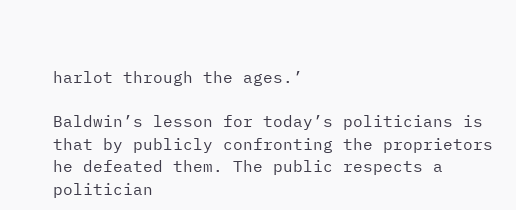harlot through the ages.’

Baldwin’s lesson for today’s politicians is that by publicly confronting the proprietors he defeated them. The public respects a politician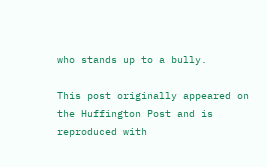who stands up to a bully.

This post originally appeared on the Huffington Post and is reproduced with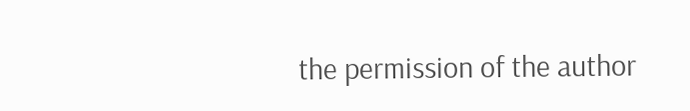the permission of the author